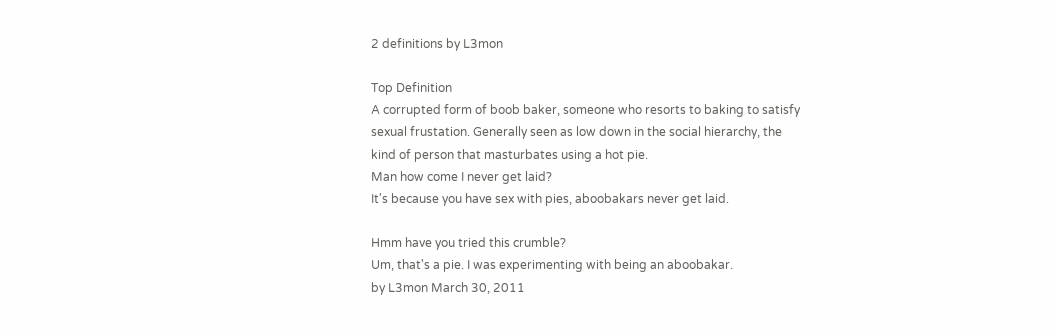2 definitions by L3mon

Top Definition
A corrupted form of boob baker, someone who resorts to baking to satisfy sexual frustation. Generally seen as low down in the social hierarchy, the kind of person that masturbates using a hot pie.
Man how come I never get laid?
It's because you have sex with pies, aboobakars never get laid.

Hmm have you tried this crumble?
Um, that's a pie. I was experimenting with being an aboobakar.
by L3mon March 30, 2011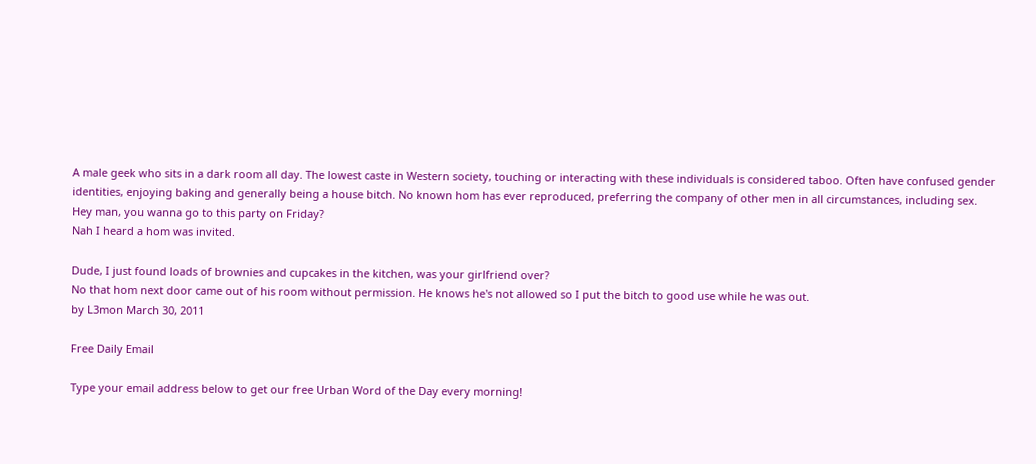A male geek who sits in a dark room all day. The lowest caste in Western society, touching or interacting with these individuals is considered taboo. Often have confused gender identities, enjoying baking and generally being a house bitch. No known hom has ever reproduced, preferring the company of other men in all circumstances, including sex.
Hey man, you wanna go to this party on Friday?
Nah I heard a hom was invited.

Dude, I just found loads of brownies and cupcakes in the kitchen, was your girlfriend over?
No that hom next door came out of his room without permission. He knows he's not allowed so I put the bitch to good use while he was out.
by L3mon March 30, 2011

Free Daily Email

Type your email address below to get our free Urban Word of the Day every morning!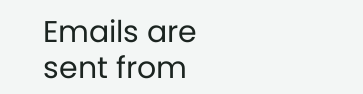Emails are sent from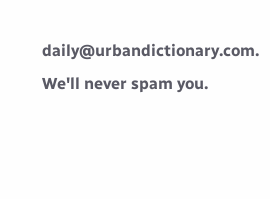daily@urbandictionary.com. We'll never spam you.